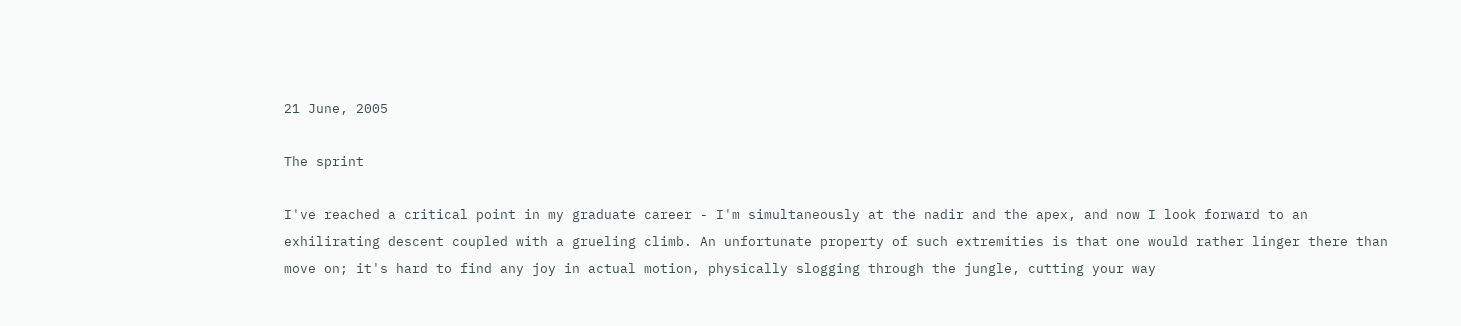21 June, 2005

The sprint

I've reached a critical point in my graduate career - I'm simultaneously at the nadir and the apex, and now I look forward to an exhilirating descent coupled with a grueling climb. An unfortunate property of such extremities is that one would rather linger there than move on; it's hard to find any joy in actual motion, physically slogging through the jungle, cutting your way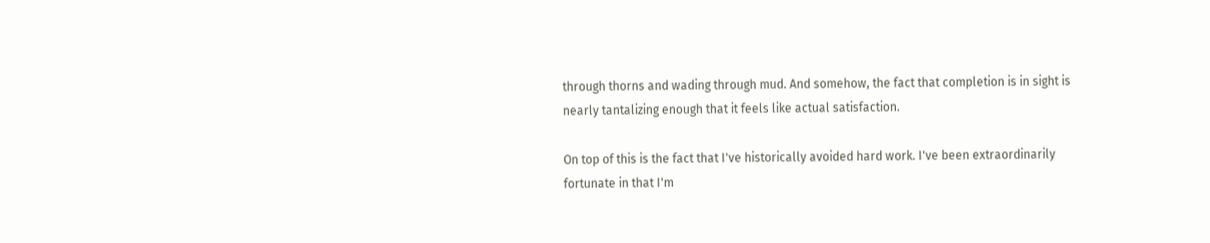through thorns and wading through mud. And somehow, the fact that completion is in sight is nearly tantalizing enough that it feels like actual satisfaction.

On top of this is the fact that I've historically avoided hard work. I've been extraordinarily fortunate in that I'm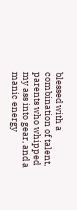blessed with a combination of talent, parents who whipped my ass into gear, and a manic energy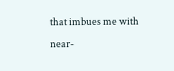that imbues me with near-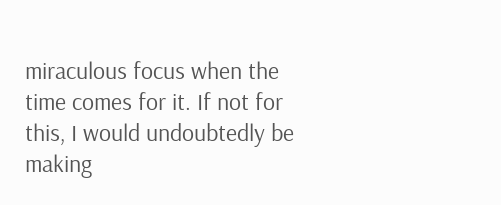miraculous focus when the time comes for it. If not for this, I would undoubtedly be making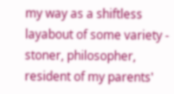my way as a shiftless layabout of some variety - stoner, philosopher, resident of my parents'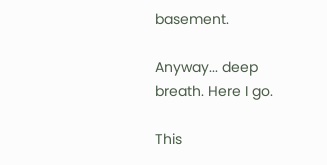basement.

Anyway... deep breath. Here I go.

This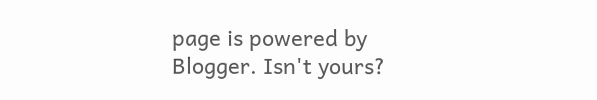page is powered by Blogger. Isn't yours?